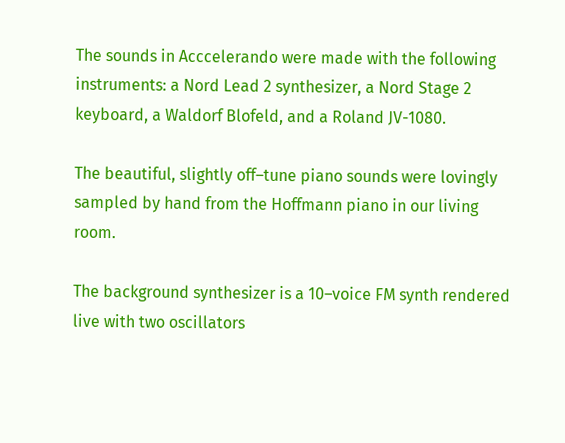The sounds in Acccelerando were made with the following instruments: a Nord Lead 2 synthesizer, a Nord Stage 2 keyboard, a Waldorf Blofeld, and a Roland JV-1080.

The beautiful, slightly off–tune piano sounds were lovingly sampled by hand from the Hoffmann piano in our living room.

The background synthesizer is a 10–voice FM synth rendered live with two oscillators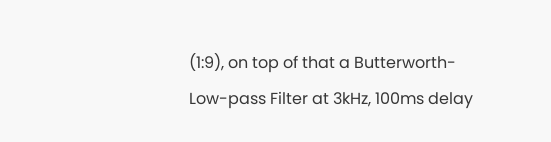(1:9), on top of that a Butterworth-Low-pass Filter at 3kHz, 100ms delay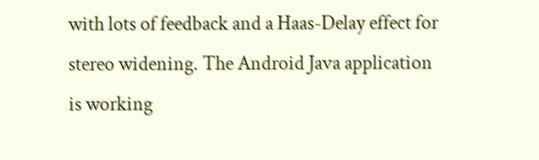with lots of feedback and a Haas-Delay effect for stereo widening. The Android Java application is working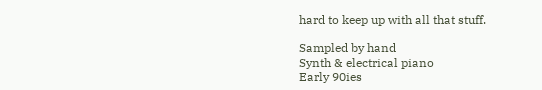hard to keep up with all that stuff.

Sampled by hand
Synth & electrical piano
Early 90ies